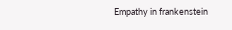Empathy in frankenstein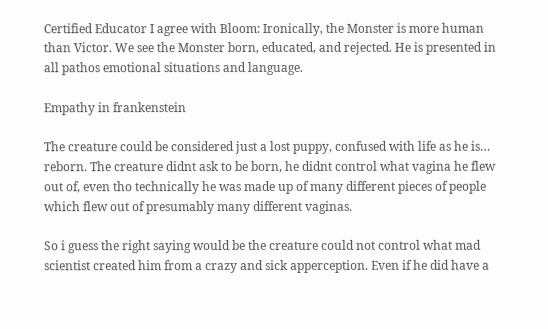Certified Educator I agree with Bloom: Ironically, the Monster is more human than Victor. We see the Monster born, educated, and rejected. He is presented in all pathos emotional situations and language.

Empathy in frankenstein

The creature could be considered just a lost puppy, confused with life as he is… reborn. The creature didnt ask to be born, he didnt control what vagina he flew out of, even tho technically he was made up of many different pieces of people which flew out of presumably many different vaginas.

So i guess the right saying would be the creature could not control what mad scientist created him from a crazy and sick apperception. Even if he did have a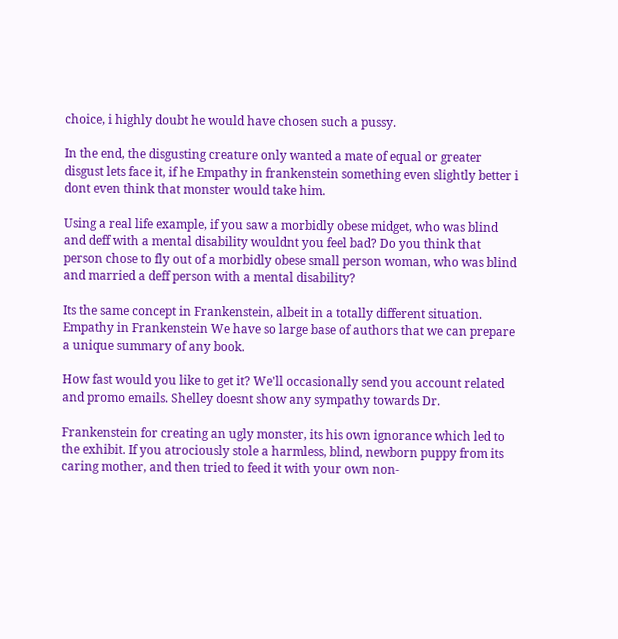choice, i highly doubt he would have chosen such a pussy.

In the end, the disgusting creature only wanted a mate of equal or greater disgust lets face it, if he Empathy in frankenstein something even slightly better i dont even think that monster would take him.

Using a real life example, if you saw a morbidly obese midget, who was blind and deff with a mental disability wouldnt you feel bad? Do you think that person chose to fly out of a morbidly obese small person woman, who was blind and married a deff person with a mental disability?

Its the same concept in Frankenstein, albeit in a totally different situation. Empathy in Frankenstein We have so large base of authors that we can prepare a unique summary of any book.

How fast would you like to get it? We'll occasionally send you account related and promo emails. Shelley doesnt show any sympathy towards Dr.

Frankenstein for creating an ugly monster, its his own ignorance which led to the exhibit. If you atrociously stole a harmless, blind, newborn puppy from its caring mother, and then tried to feed it with your own non-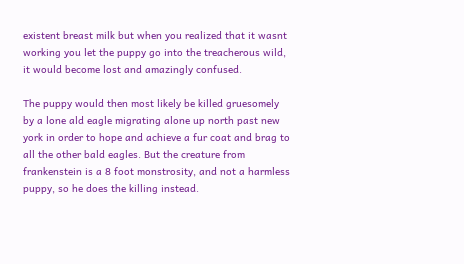existent breast milk but when you realized that it wasnt working you let the puppy go into the treacherous wild, it would become lost and amazingly confused.

The puppy would then most likely be killed gruesomely by a lone ald eagle migrating alone up north past new york in order to hope and achieve a fur coat and brag to all the other bald eagles. But the creature from frankenstein is a 8 foot monstrosity, and not a harmless puppy, so he does the killing instead.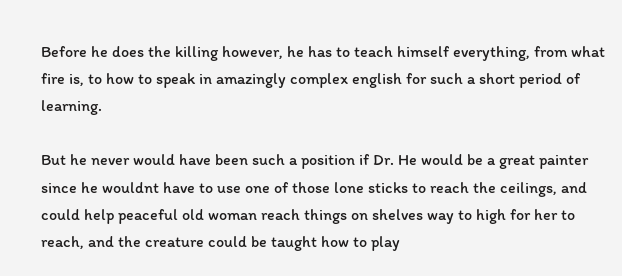Before he does the killing however, he has to teach himself everything, from what fire is, to how to speak in amazingly complex english for such a short period of learning.

But he never would have been such a position if Dr. He would be a great painter since he wouldnt have to use one of those lone sticks to reach the ceilings, and could help peaceful old woman reach things on shelves way to high for her to reach, and the creature could be taught how to play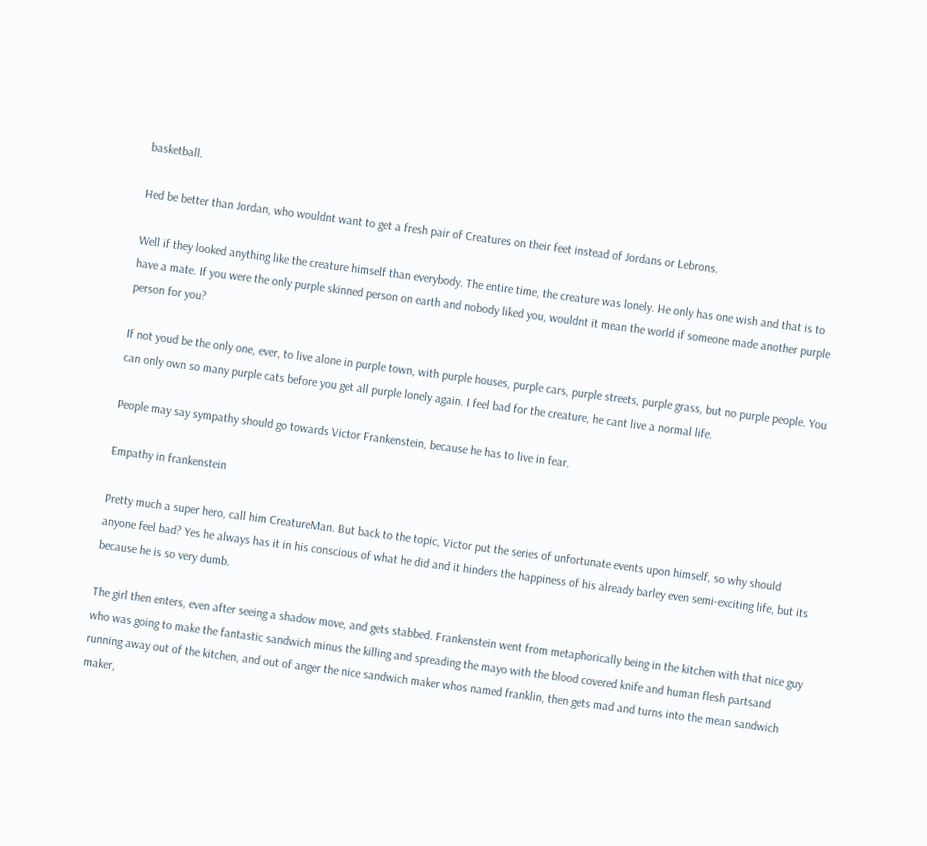basketball.

Hed be better than Jordan, who wouldnt want to get a fresh pair of Creatures on their feet instead of Jordans or Lebrons.

Well if they looked anything like the creature himself than everybody. The entire time, the creature was lonely. He only has one wish and that is to have a mate. If you were the only purple skinned person on earth and nobody liked you, wouldnt it mean the world if someone made another purple person for you?

If not youd be the only one, ever, to live alone in purple town, with purple houses, purple cars, purple streets, purple grass, but no purple people. You can only own so many purple cats before you get all purple lonely again. I feel bad for the creature, he cant live a normal life.

People may say sympathy should go towards Victor Frankenstein, because he has to live in fear.

Empathy in frankenstein

Pretty much a super hero, call him CreatureMan. But back to the topic, Victor put the series of unfortunate events upon himself, so why should anyone feel bad? Yes he always has it in his conscious of what he did and it hinders the happiness of his already barley even semi-exciting life, but its because he is so very dumb.

The girl then enters, even after seeing a shadow move, and gets stabbed. Frankenstein went from metaphorically being in the kitchen with that nice guy who was going to make the fantastic sandwich minus the killing and spreading the mayo with the blood covered knife and human flesh partsand running away out of the kitchen, and out of anger the nice sandwich maker whos named franklin, then gets mad and turns into the mean sandwich maker,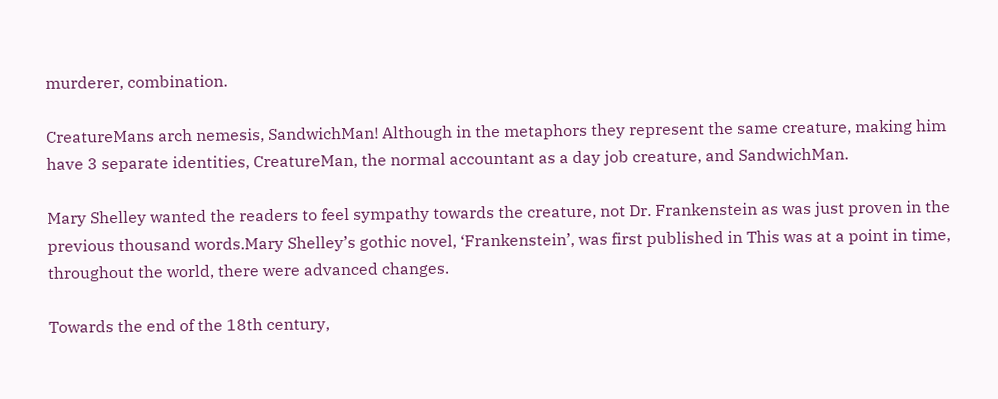murderer, combination.

CreatureMans arch nemesis, SandwichMan! Although in the metaphors they represent the same creature, making him have 3 separate identities, CreatureMan, the normal accountant as a day job creature, and SandwichMan.

Mary Shelley wanted the readers to feel sympathy towards the creature, not Dr. Frankenstein as was just proven in the previous thousand words.Mary Shelley’s gothic novel, ‘Frankenstein’, was first published in This was at a point in time, throughout the world, there were advanced changes.

Towards the end of the 18th century,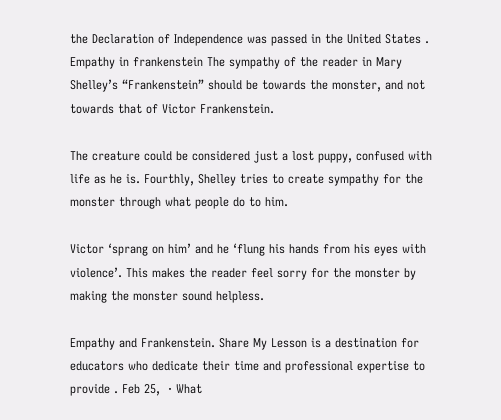the Declaration of Independence was passed in the United States . Empathy in frankenstein The sympathy of the reader in Mary Shelley’s “Frankenstein” should be towards the monster, and not towards that of Victor Frankenstein.

The creature could be considered just a lost puppy, confused with life as he is. Fourthly, Shelley tries to create sympathy for the monster through what people do to him.

Victor ‘sprang on him’ and he ‘flung his hands from his eyes with violence’. This makes the reader feel sorry for the monster by making the monster sound helpless.

Empathy and Frankenstein. Share My Lesson is a destination for educators who dedicate their time and professional expertise to provide . Feb 25,  · What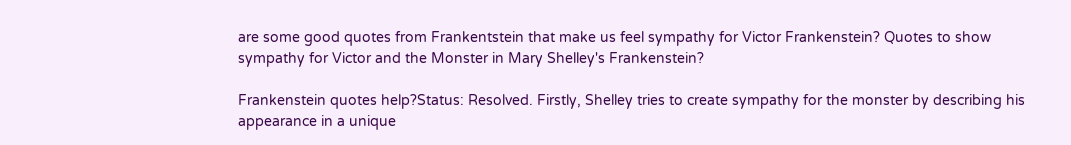are some good quotes from Frankentstein that make us feel sympathy for Victor Frankenstein? Quotes to show sympathy for Victor and the Monster in Mary Shelley's Frankenstein?

Frankenstein quotes help?Status: Resolved. Firstly, Shelley tries to create sympathy for the monster by describing his appearance in a unique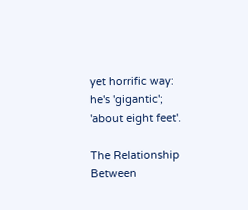yet horrific way: he's 'gigantic'; 'about eight feet'.

The Relationship Between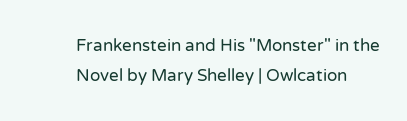Frankenstein and His "Monster" in the Novel by Mary Shelley | Owlcation